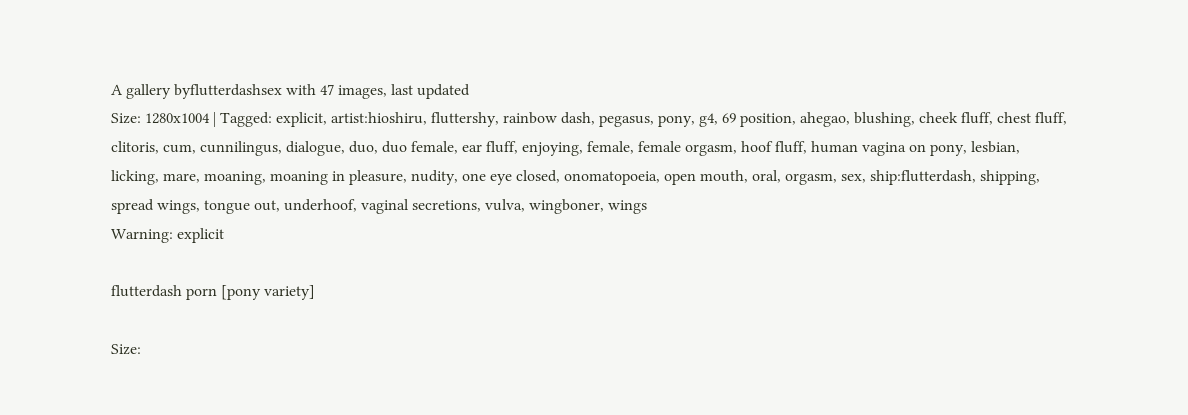A gallery byflutterdashsex with 47 images, last updated
Size: 1280x1004 | Tagged: explicit, artist:hioshiru, fluttershy, rainbow dash, pegasus, pony, g4, 69 position, ahegao, blushing, cheek fluff, chest fluff, clitoris, cum, cunnilingus, dialogue, duo, duo female, ear fluff, enjoying, female, female orgasm, hoof fluff, human vagina on pony, lesbian, licking, mare, moaning, moaning in pleasure, nudity, one eye closed, onomatopoeia, open mouth, oral, orgasm, sex, ship:flutterdash, shipping, spread wings, tongue out, underhoof, vaginal secretions, vulva, wingboner, wings
Warning: explicit

flutterdash porn [pony variety]

Size: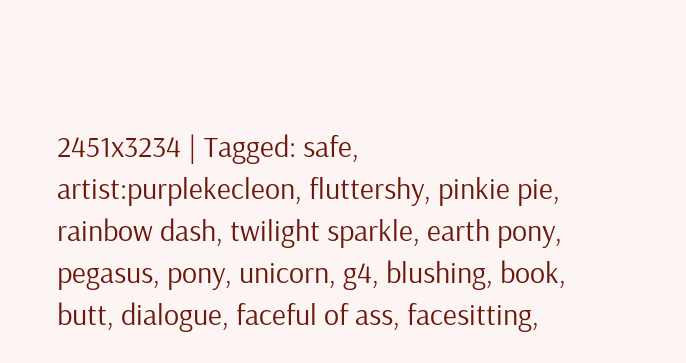2451x3234 | Tagged: safe, artist:purplekecleon, fluttershy, pinkie pie, rainbow dash, twilight sparkle, earth pony, pegasus, pony, unicorn, g4, blushing, book, butt, dialogue, faceful of ass, facesitting,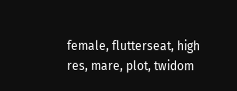female, flutterseat, high res, mare, plot, twidom